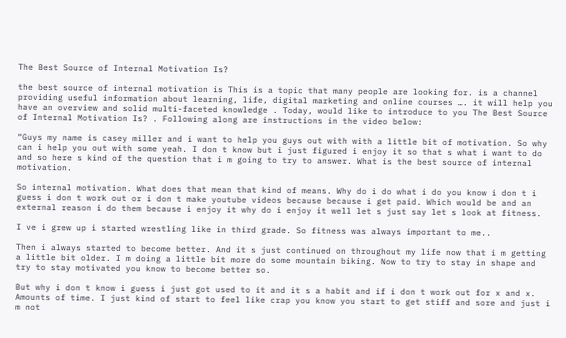The Best Source of Internal Motivation Is?

the best source of internal motivation is This is a topic that many people are looking for. is a channel providing useful information about learning, life, digital marketing and online courses …. it will help you have an overview and solid multi-faceted knowledge . Today, would like to introduce to you The Best Source of Internal Motivation Is? . Following along are instructions in the video below:

“Guys my name is casey miller and i want to help you guys out with with a little bit of motivation. So why can i help you out with some yeah. I don t know but i just figured i enjoy it so that s what i want to do and so here s kind of the question that i m going to try to answer. What is the best source of internal motivation.

So internal motivation. What does that mean that kind of means. Why do i do what i do you know i don t i guess i don t work out or i don t make youtube videos because because i get paid. Which would be and an external reason i do them because i enjoy it why do i enjoy it well let s just say let s look at fitness.

I ve i grew up i started wrestling like in third grade. So fitness was always important to me..

Then i always started to become better. And it s just continued on throughout my life now that i m getting a little bit older. I m doing a little bit more do some mountain biking. Now to try to stay in shape and try to stay motivated you know to become better so.

But why i don t know i guess i just got used to it and it s a habit and if i don t work out for x and x. Amounts of time. I just kind of start to feel like crap you know you start to get stiff and sore and just i m not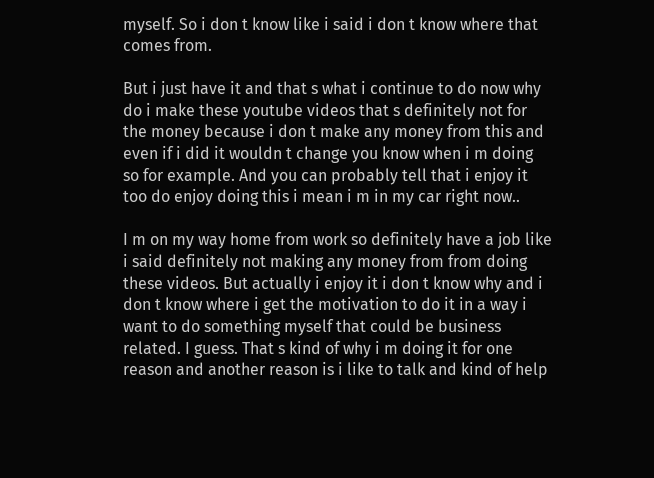myself. So i don t know like i said i don t know where that comes from.

But i just have it and that s what i continue to do now why do i make these youtube videos that s definitely not for the money because i don t make any money from this and even if i did it wouldn t change you know when i m doing so for example. And you can probably tell that i enjoy it too do enjoy doing this i mean i m in my car right now..

I m on my way home from work so definitely have a job like i said definitely not making any money from from doing these videos. But actually i enjoy it i don t know why and i don t know where i get the motivation to do it in a way i want to do something myself that could be business related. I guess. That s kind of why i m doing it for one reason and another reason is i like to talk and kind of help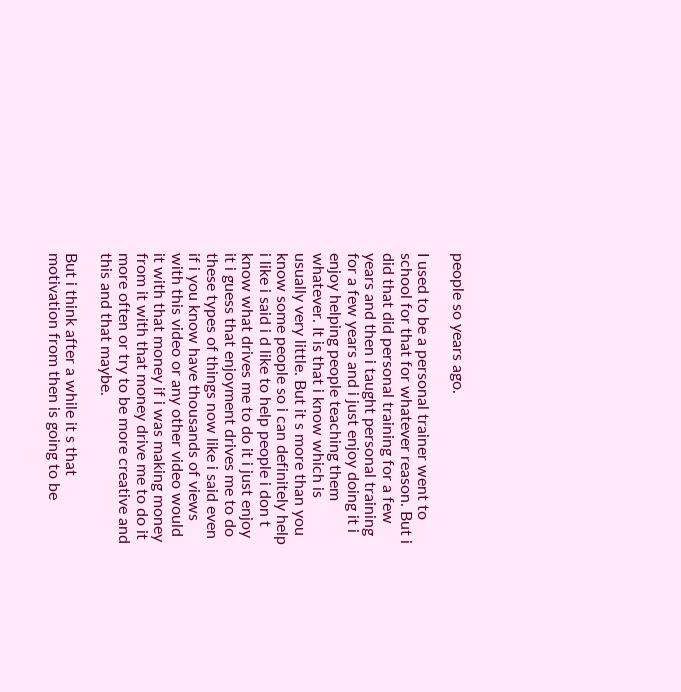people so years ago.

I used to be a personal trainer went to school for that for whatever reason. But i did that did personal training for a few years and then i taught personal training for a few years and i just enjoy doing it i enjoy helping people teaching them whatever. It is that i know which is usually very little. But it s more than you know some people so i can definitely help i like i said i d like to help people i don t know what drives me to do it i just enjoy it i guess that enjoyment drives me to do these types of things now like i said even if i you know have thousands of views with this video or any other video would it with that money if i was making money from it with that money drive me to do it more often or try to be more creative and this and that maybe.

But i think after a while it s that motivation from then is going to be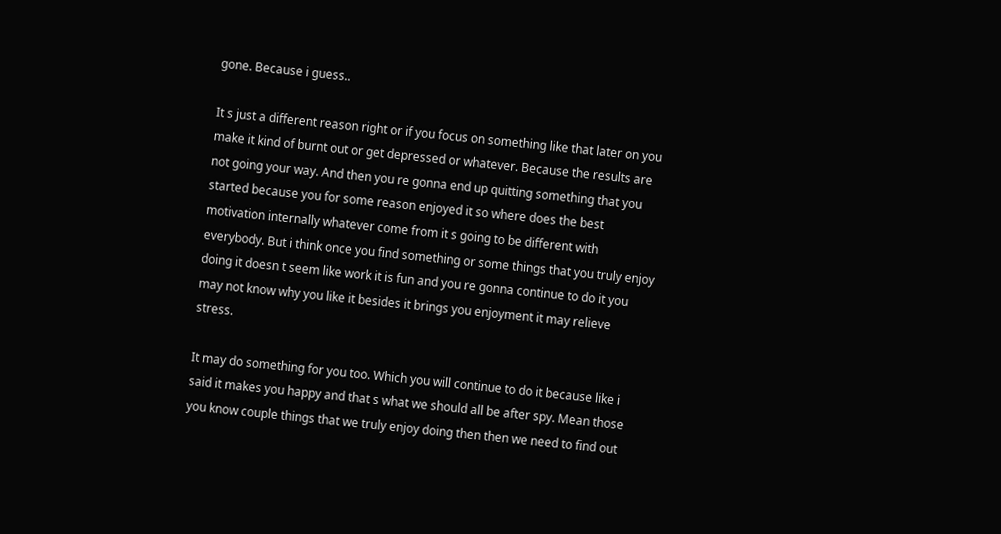gone. Because i guess..

It s just a different reason right or if you focus on something like that later on you make it kind of burnt out or get depressed or whatever. Because the results are not going your way. And then you re gonna end up quitting something that you started because you for some reason enjoyed it so where does the best motivation internally whatever come from it s going to be different with everybody. But i think once you find something or some things that you truly enjoy doing it doesn t seem like work it is fun and you re gonna continue to do it you may not know why you like it besides it brings you enjoyment it may relieve stress.

It may do something for you too. Which you will continue to do it because like i said it makes you happy and that s what we should all be after spy. Mean those you know couple things that we truly enjoy doing then then we need to find out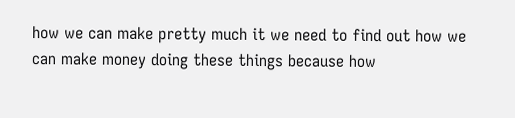how we can make pretty much it we need to find out how we can make money doing these things because how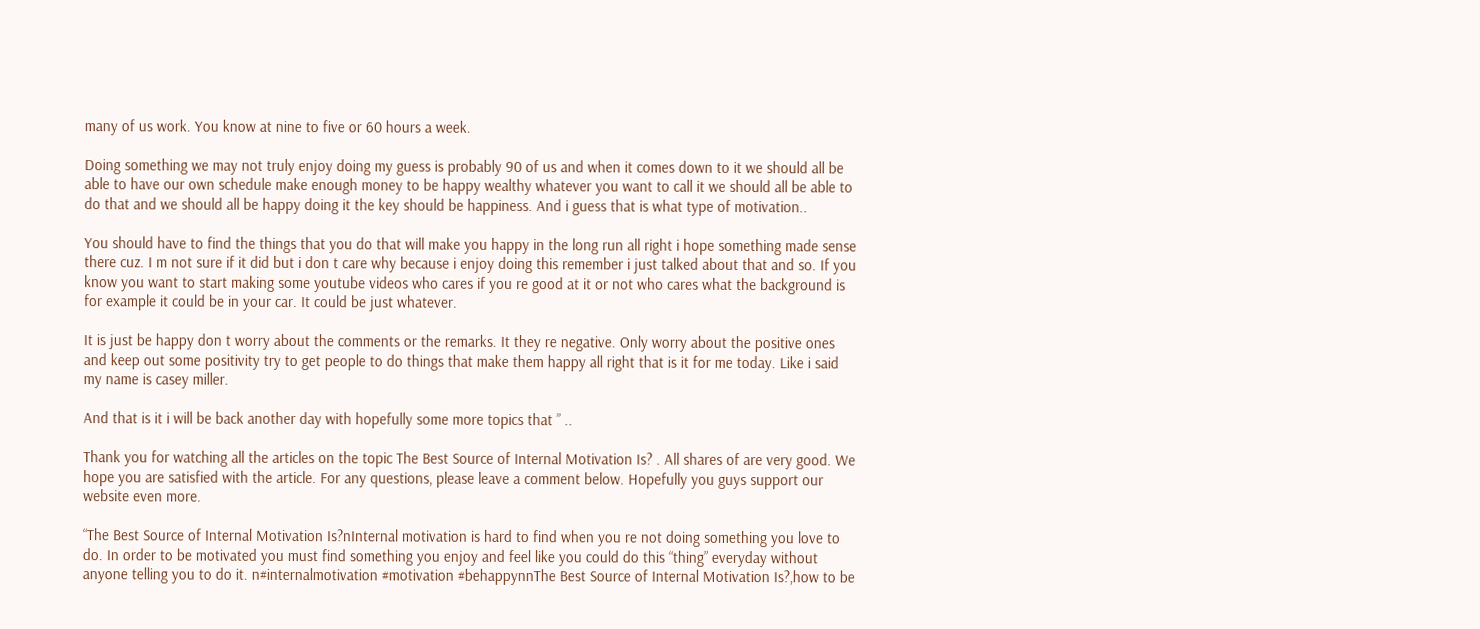many of us work. You know at nine to five or 60 hours a week.

Doing something we may not truly enjoy doing my guess is probably 90 of us and when it comes down to it we should all be able to have our own schedule make enough money to be happy wealthy whatever you want to call it we should all be able to do that and we should all be happy doing it the key should be happiness. And i guess that is what type of motivation..

You should have to find the things that you do that will make you happy in the long run all right i hope something made sense there cuz. I m not sure if it did but i don t care why because i enjoy doing this remember i just talked about that and so. If you know you want to start making some youtube videos who cares if you re good at it or not who cares what the background is for example it could be in your car. It could be just whatever.

It is just be happy don t worry about the comments or the remarks. It they re negative. Only worry about the positive ones and keep out some positivity try to get people to do things that make them happy all right that is it for me today. Like i said my name is casey miller.

And that is it i will be back another day with hopefully some more topics that ” ..

Thank you for watching all the articles on the topic The Best Source of Internal Motivation Is? . All shares of are very good. We hope you are satisfied with the article. For any questions, please leave a comment below. Hopefully you guys support our website even more.

“The Best Source of Internal Motivation Is?nInternal motivation is hard to find when you re not doing something you love to do. In order to be motivated you must find something you enjoy and feel like you could do this “thing” everyday without anyone telling you to do it. n#internalmotivation #motivation #behappynnThe Best Source of Internal Motivation Is?,how to be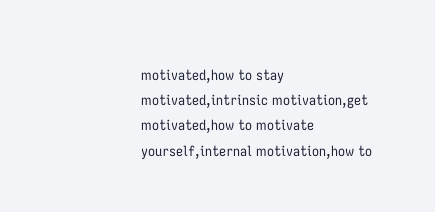motivated,how to stay motivated,intrinsic motivation,get motivated,how to motivate yourself,internal motivation,how to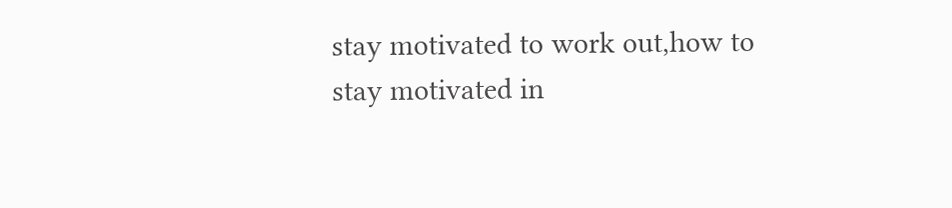stay motivated to work out,how to stay motivated in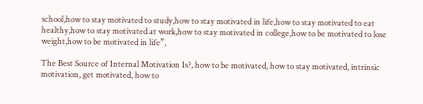school,how to stay motivated to study,how to stay motivated in life,how to stay motivated to eat healthy,how to stay motivated at work,how to stay motivated in college,how to be motivated to lose weight,how to be motivated in life”,

The Best Source of Internal Motivation Is?, how to be motivated, how to stay motivated, intrinsic motivation, get motivated, how to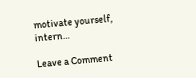motivate yourself, intern…

Leave a Comment